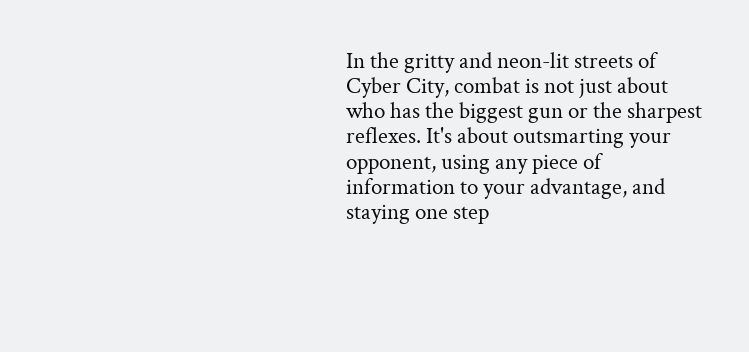In the gritty and neon-lit streets of Cyber City, combat is not just about who has the biggest gun or the sharpest reflexes. It's about outsmarting your opponent, using any piece of information to your advantage, and staying one step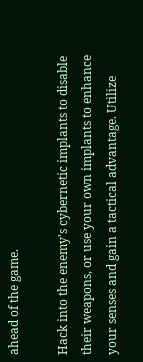ahead of the game.

Hack into the enemy's cybernetic implants to disable their weapons, or use your own implants to enhance your senses and gain a tactical advantage. Utilize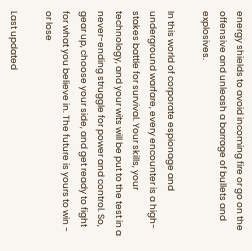energy shields to avoid incoming fire or go on the offensive and unleash a barrage of bullets and explosives.

In this world of corporate espionage and underground warfare, every encounter is a high-stakes battle for survival. Your skills, your technology, and your wits will be put to the test in a never-ending struggle for power and control. So, gear up, choose your side, and get ready to fight for what you believe in. The future is yours to win - or lose

Last updated